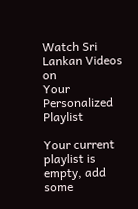Watch Sri Lankan Videos on
Your Personalized Playlist

Your current playlist is empty, add some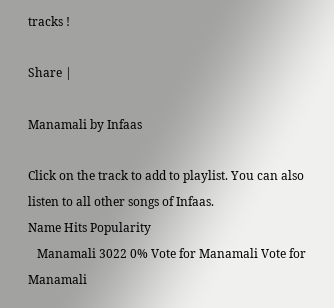tracks !

Share |

Manamali by Infaas

Click on the track to add to playlist. You can also listen to all other songs of Infaas.
Name Hits Popularity
   Manamali 3022 0% Vote for Manamali Vote for Manamali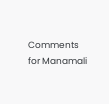Comments for Manamali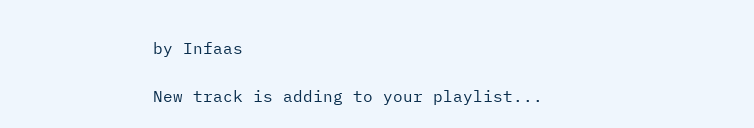by Infaas

New track is adding to your playlist...